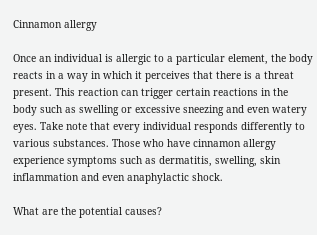Cinnamon allergy

Once an individual is allergic to a particular element, the body reacts in a way in which it perceives that there is a threat present. This reaction can trigger certain reactions in the body such as swelling or excessive sneezing and even watery eyes. Take note that every individual responds differently to various substances. Those who have cinnamon allergy experience symptoms such as dermatitis, swelling, skin inflammation and even anaphylactic shock.

What are the potential causes?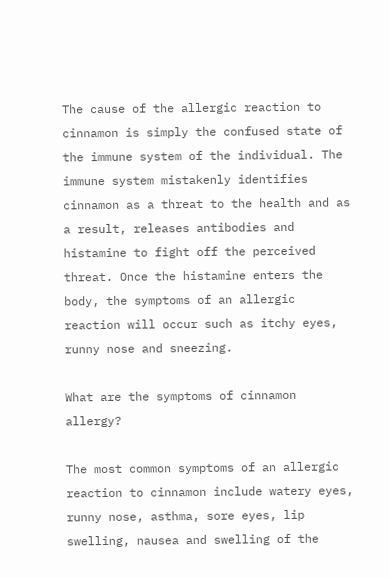The cause of the allergic reaction to cinnamon is simply the confused state of the immune system of the individual. The immune system mistakenly identifies cinnamon as a threat to the health and as a result, releases antibodies and histamine to fight off the perceived threat. Once the histamine enters the body, the symptoms of an allergic reaction will occur such as itchy eyes, runny nose and sneezing.

What are the symptoms of cinnamon allergy?

The most common symptoms of an allergic reaction to cinnamon include watery eyes, runny nose, asthma, sore eyes, lip swelling, nausea and swelling of the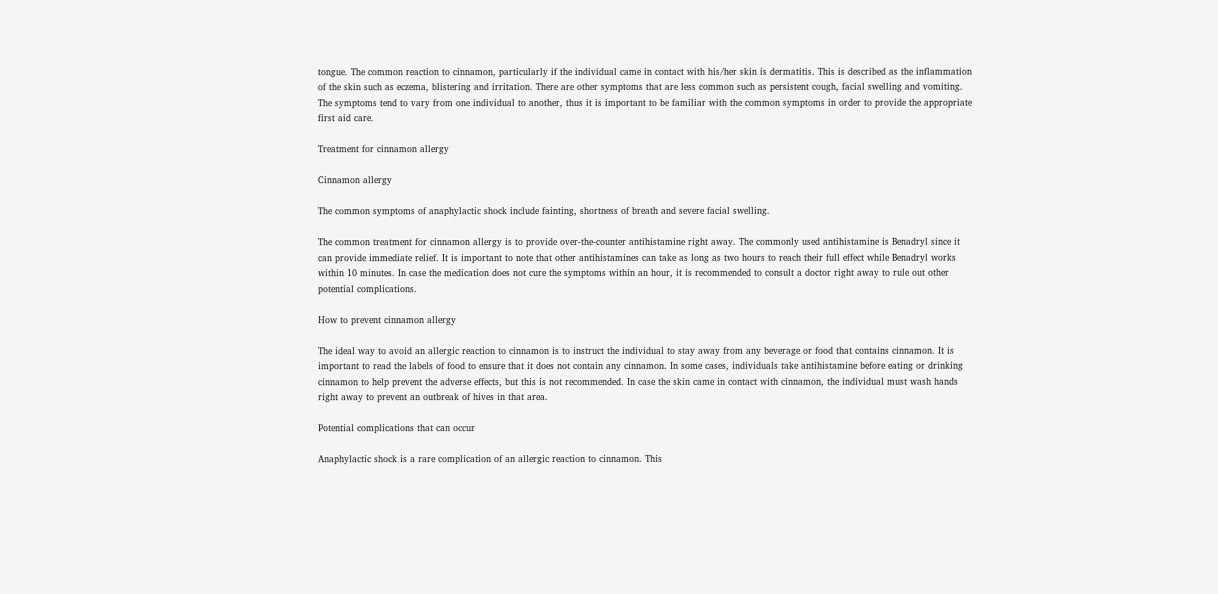tongue. The common reaction to cinnamon, particularly if the individual came in contact with his/her skin is dermatitis. This is described as the inflammation of the skin such as eczema, blistering and irritation. There are other symptoms that are less common such as persistent cough, facial swelling and vomiting. The symptoms tend to vary from one individual to another, thus it is important to be familiar with the common symptoms in order to provide the appropriate first aid care.

Treatment for cinnamon allergy

Cinnamon allergy

The common symptoms of anaphylactic shock include fainting, shortness of breath and severe facial swelling.

The common treatment for cinnamon allergy is to provide over-the-counter antihistamine right away. The commonly used antihistamine is Benadryl since it can provide immediate relief. It is important to note that other antihistamines can take as long as two hours to reach their full effect while Benadryl works within 10 minutes. In case the medication does not cure the symptoms within an hour, it is recommended to consult a doctor right away to rule out other potential complications.

How to prevent cinnamon allergy

The ideal way to avoid an allergic reaction to cinnamon is to instruct the individual to stay away from any beverage or food that contains cinnamon. It is important to read the labels of food to ensure that it does not contain any cinnamon. In some cases, individuals take antihistamine before eating or drinking cinnamon to help prevent the adverse effects, but this is not recommended. In case the skin came in contact with cinnamon, the individual must wash hands right away to prevent an outbreak of hives in that area.

Potential complications that can occur

Anaphylactic shock is a rare complication of an allergic reaction to cinnamon. This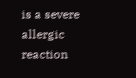is a severe allergic reaction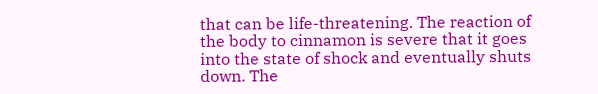that can be life-threatening. The reaction of the body to cinnamon is severe that it goes into the state of shock and eventually shuts down. The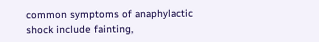common symptoms of anaphylactic shock include fainting,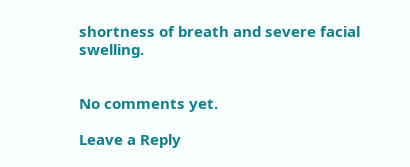shortness of breath and severe facial swelling.


No comments yet.

Leave a Reply